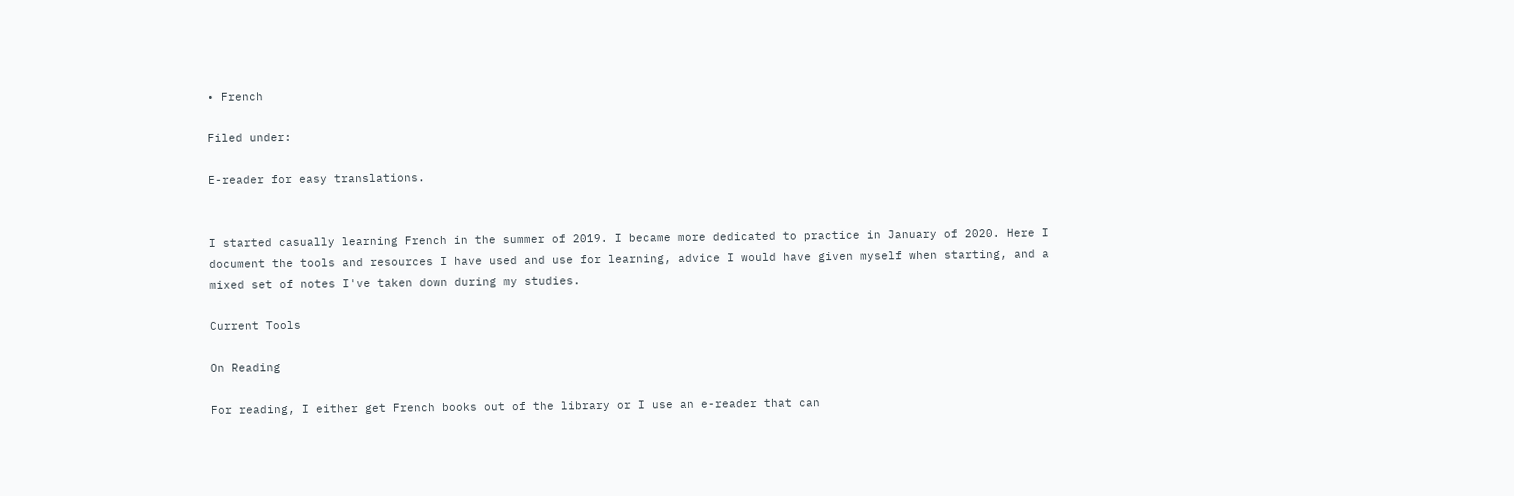• French

Filed under:

E-reader for easy translations.


I started casually learning French in the summer of 2019. I became more dedicated to practice in January of 2020. Here I document the tools and resources I have used and use for learning, advice I would have given myself when starting, and a mixed set of notes I've taken down during my studies.

Current Tools

On Reading

For reading, I either get French books out of the library or I use an e-reader that can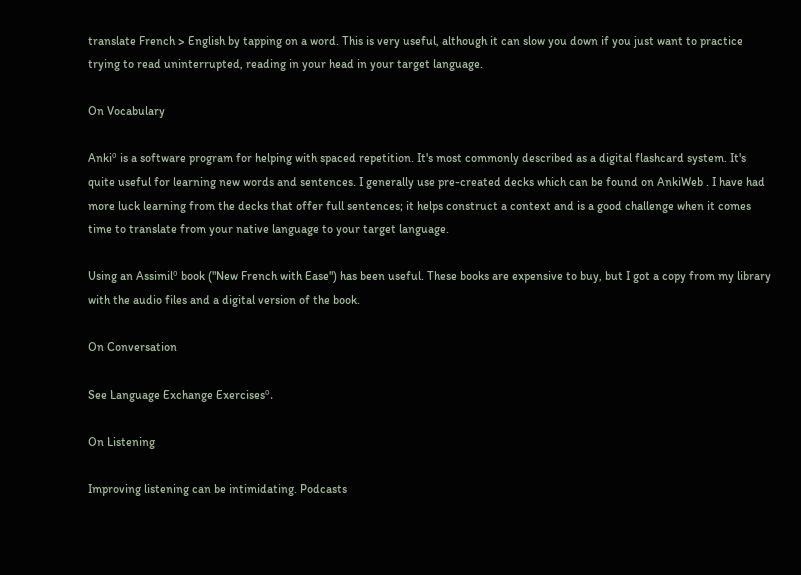translate French > English by tapping on a word. This is very useful, although it can slow you down if you just want to practice trying to read uninterrupted, reading in your head in your target language.

On Vocabulary

Ankiº is a software program for helping with spaced repetition. It's most commonly described as a digital flashcard system. It's quite useful for learning new words and sentences. I generally use pre-created decks which can be found on AnkiWeb . I have had more luck learning from the decks that offer full sentences; it helps construct a context and is a good challenge when it comes time to translate from your native language to your target language.

Using an Assimilº book ("New French with Ease") has been useful. These books are expensive to buy, but I got a copy from my library with the audio files and a digital version of the book.

On Conversation

See Language Exchange Exercisesº.

On Listening

Improving listening can be intimidating. Podcasts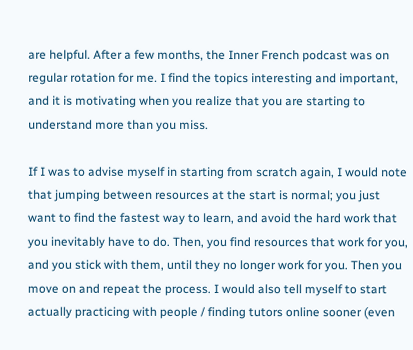are helpful. After a few months, the Inner French podcast was on regular rotation for me. I find the topics interesting and important, and it is motivating when you realize that you are starting to understand more than you miss.

If I was to advise myself in starting from scratch again, I would note that jumping between resources at the start is normal; you just want to find the fastest way to learn, and avoid the hard work that you inevitably have to do. Then, you find resources that work for you, and you stick with them, until they no longer work for you. Then you move on and repeat the process. I would also tell myself to start actually practicing with people / finding tutors online sooner (even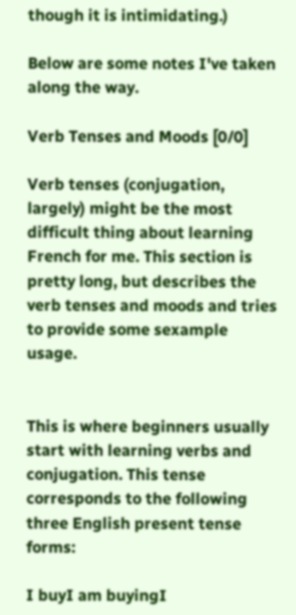though it is intimidating.)

Below are some notes I've taken along the way.

Verb Tenses and Moods [0/0]

Verb tenses (conjugation, largely) might be the most difficult thing about learning French for me. This section is pretty long, but describes the verb tenses and moods and tries to provide some sexample usage.


This is where beginners usually start with learning verbs and conjugation. This tense corresponds to the following three English present tense forms:

I buyI am buyingI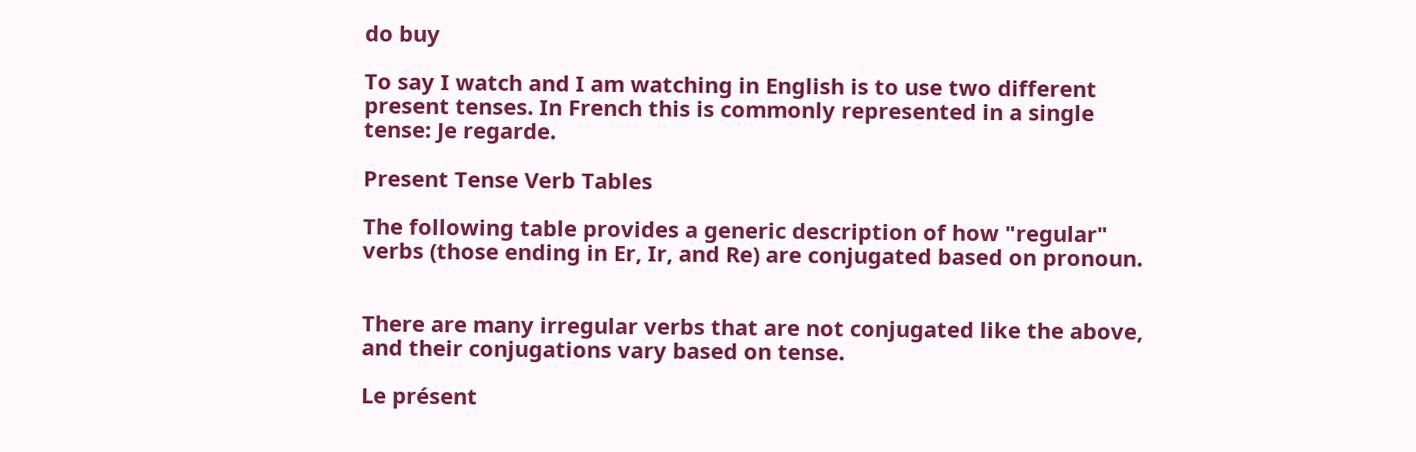do buy

To say I watch and I am watching in English is to use two different present tenses. In French this is commonly represented in a single tense: Je regarde.

Present Tense Verb Tables

The following table provides a generic description of how "regular" verbs (those ending in Er, Ir, and Re) are conjugated based on pronoun.


There are many irregular verbs that are not conjugated like the above, and their conjugations vary based on tense.

Le présent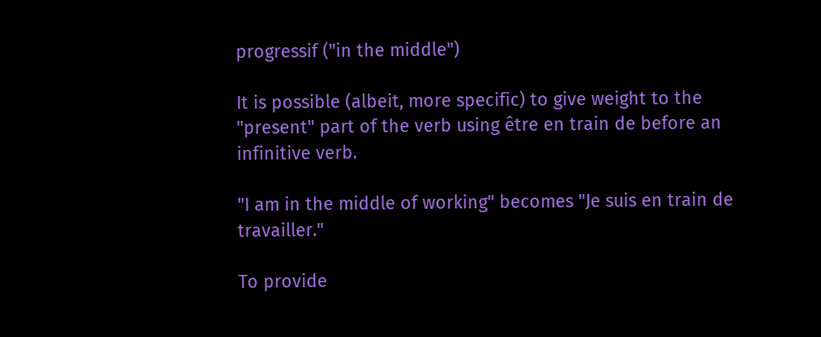progressif ("in the middle")

It is possible (albeit, more specific) to give weight to the "present" part of the verb using être en train de before an infinitive verb.

"I am in the middle of working" becomes "Je suis en train de travailler."

To provide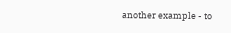another example - to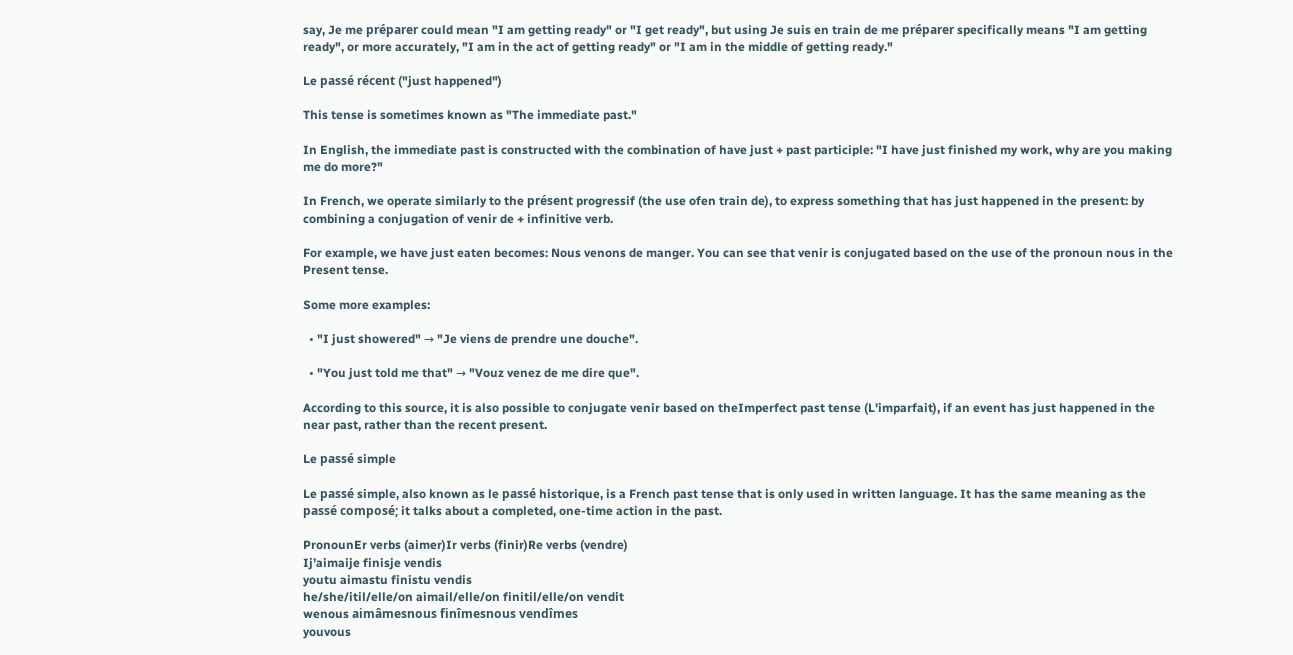say, Je me préparer could mean "I am getting ready" or "I get ready", but using Je suis en train de me préparer specifically means "I am getting ready", or more accurately, "I am in the act of getting ready" or "I am in the middle of getting ready."

Le passé récent ("just happened")

This tense is sometimes known as "The immediate past."

In English, the immediate past is constructed with the combination of have just + past participle: "I have just finished my work, why are you making me do more?"

In French, we operate similarly to the présent progressif (the use ofen train de), to express something that has just happened in the present: by combining a conjugation of venir de + infinitive verb.

For example, we have just eaten becomes: Nous venons de manger. You can see that venir is conjugated based on the use of the pronoun nous in the Present tense.

Some more examples:

  • "I just showered" → "Je viens de prendre une douche".

  • "You just told me that" → "Vouz venez de me dire que".

According to this source, it is also possible to conjugate venir based on theImperfect past tense (L'imparfait), if an event has just happened in the near past, rather than the recent present.

Le passé simple

Le passé simple, also known as le passé historique, is a French past tense that is only used in written language. It has the same meaning as the passé composé; it talks about a completed, one-time action in the past.

PronounEr verbs (aimer)Ir verbs (finir)Re verbs (vendre)
Ij’aimaije finisje vendis
youtu aimastu finistu vendis
he/she/itil/elle/on aimail/elle/on finitil/elle/on vendit
wenous aimâmesnous finîmesnous vendîmes
youvous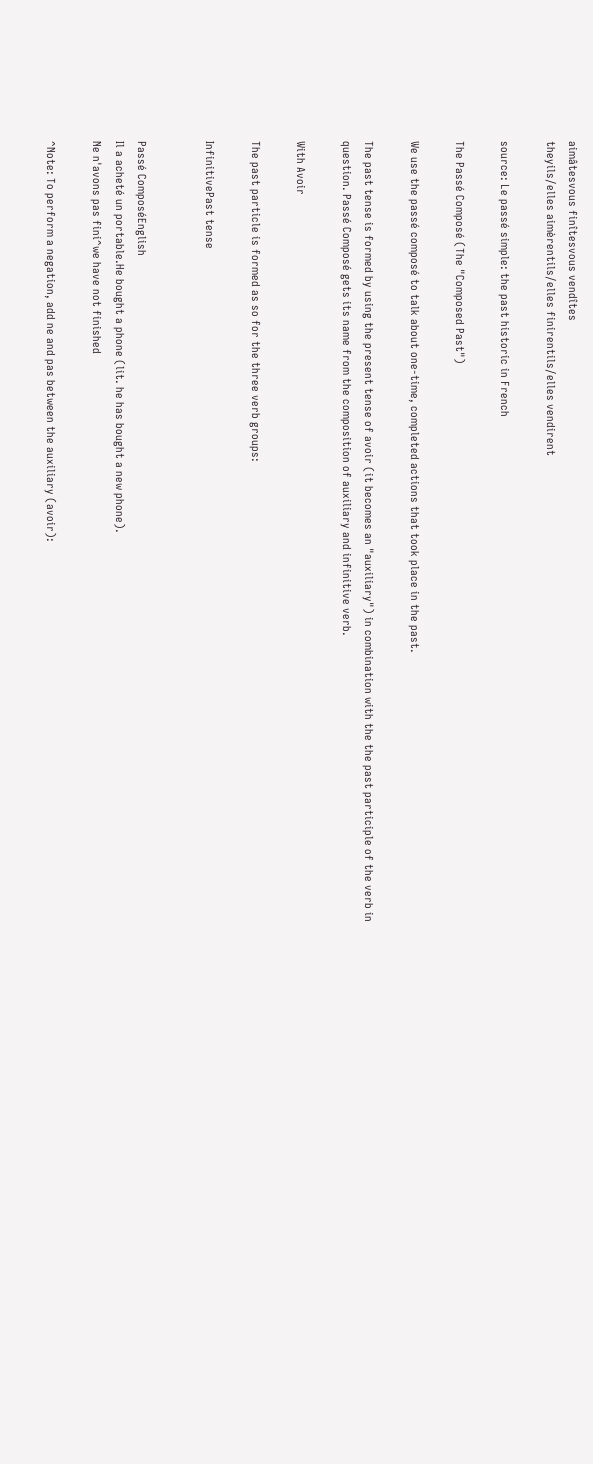aimâtesvous finîtesvous vendîtes
theyils/elles aimèrentils/elles finirentils/elles vendirent

source: Le passé simple: the past historic in French

The Passé Composé (The "Composed Past")

We use the passé composé to talk about one-time, completed actions that took place in the past.

The past tense is formed by using the present tense of avoir (it becomes an "auxiliary") in combination with the the past participle of the verb in question. Passé Composé gets its name from the composition of auxiliary and infinitive verb.

With Avoir

The past particle is formed as so for the three verb groups:

InfinitivePast tense


Passé ComposéEnglish
Il a acheté un portable.He bought a phone (lit. he has bought a new phone).
Ne n'avons pas fini^we have not finished

^Note: To perform a negation, add ne and pas between the auxiliary (avoir):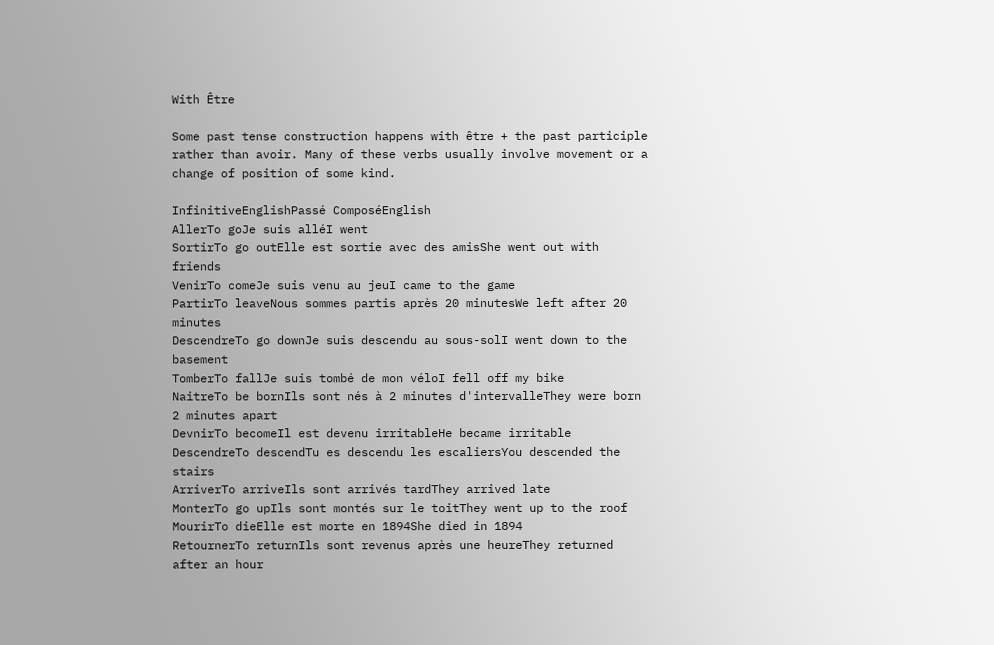With Être

Some past tense construction happens with être + the past participle rather than avoir. Many of these verbs usually involve movement or a change of position of some kind.

InfinitiveEnglishPassé ComposéEnglish
AllerTo goJe suis alléI went
SortirTo go outElle est sortie avec des amisShe went out with friends
VenirTo comeJe suis venu au jeuI came to the game
PartirTo leaveNous sommes partis après 20 minutesWe left after 20 minutes
DescendreTo go downJe suis descendu au sous-solI went down to the basement
TomberTo fallJe suis tombé de mon véloI fell off my bike
NaitreTo be bornIls sont nés à 2 minutes d'intervalleThey were born 2 minutes apart
DevnirTo becomeIl est devenu irritableHe became irritable
DescendreTo descendTu es descendu les escaliersYou descended the stairs
ArriverTo arriveIls sont arrivés tardThey arrived late
MonterTo go upIls sont montés sur le toitThey went up to the roof
MourirTo dieElle est morte en 1894She died in 1894
RetournerTo returnIls sont revenus après une heureThey returned after an hour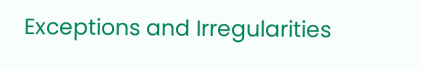Exceptions and Irregularities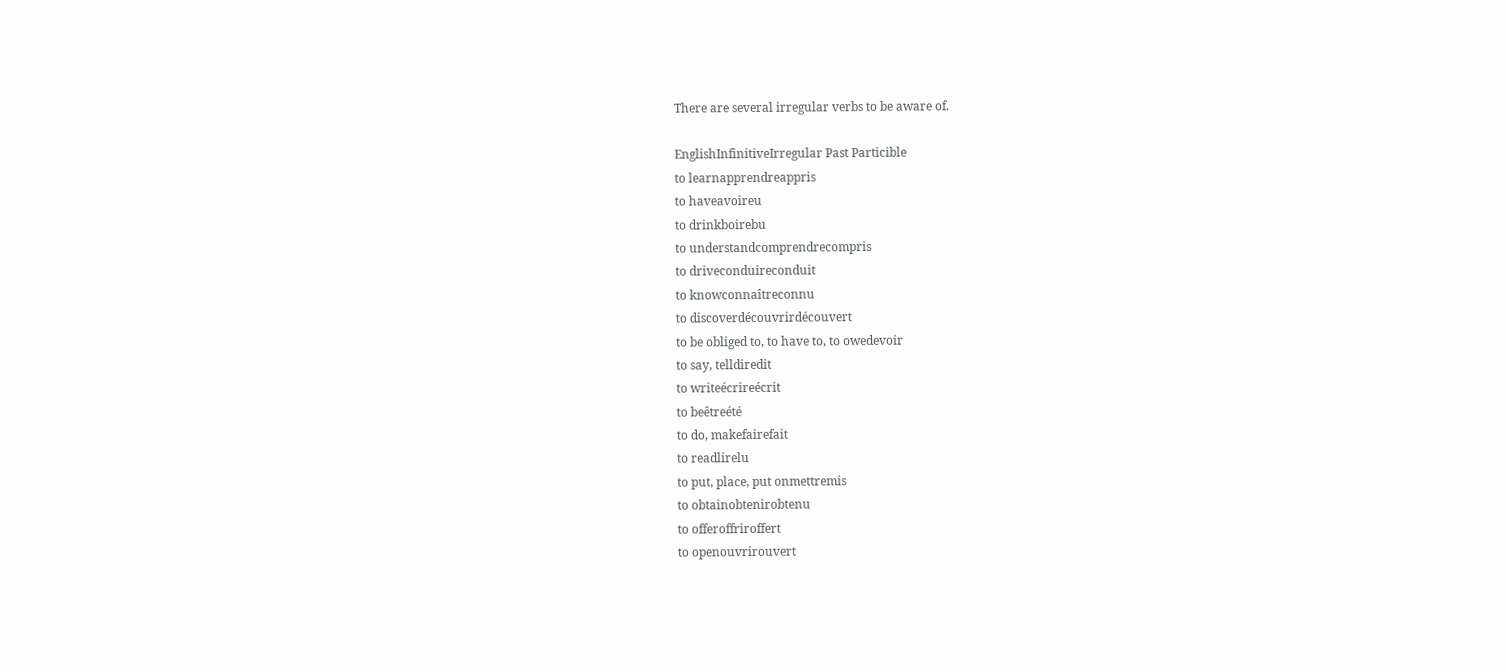There are several irregular verbs to be aware of.

EnglishInfinitiveIrregular Past Particible
to learnapprendreappris
to haveavoireu
to drinkboirebu
to understandcomprendrecompris
to driveconduireconduit
to knowconnaîtreconnu
to discoverdécouvrirdécouvert
to be obliged to, to have to, to owedevoir
to say, telldiredit
to writeécrireécrit
to beêtreété
to do, makefairefait
to readlirelu
to put, place, put onmettremis
to obtainobtenirobtenu
to offeroffriroffert
to openouvrirouvert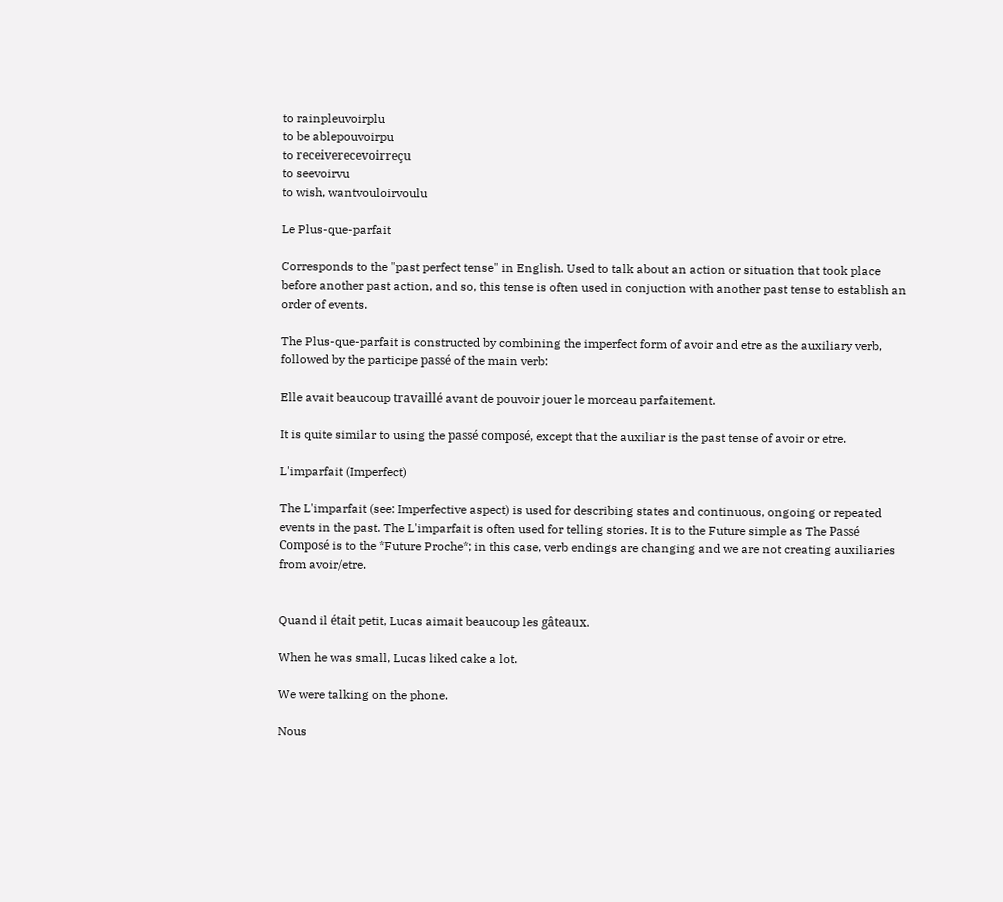to rainpleuvoirplu
to be ablepouvoirpu
to receiverecevoirreçu
to seevoirvu
to wish, wantvouloirvoulu

Le Plus-que-parfait

Corresponds to the "past perfect tense" in English. Used to talk about an action or situation that took place before another past action, and so, this tense is often used in conjuction with another past tense to establish an order of events.

The Plus-que-parfait is constructed by combining the imperfect form of avoir and etre as the auxiliary verb, followed by the participe passé of the main verb:

Elle avait beaucoup travaillé avant de pouvoir jouer le morceau parfaitement.

It is quite similar to using the passé composé, except that the auxiliar is the past tense of avoir or etre.

L'imparfait (Imperfect)

The L'imparfait (see: Imperfective aspect) is used for describing states and continuous, ongoing or repeated events in the past. The L'imparfait is often used for telling stories. It is to the Future simple as The Passé Composé is to the *Future Proche*; in this case, verb endings are changing and we are not creating auxiliaries from avoir/etre.


Quand il était petit, Lucas aimait beaucoup les gâteaux.

When he was small, Lucas liked cake a lot.

We were talking on the phone.

Nous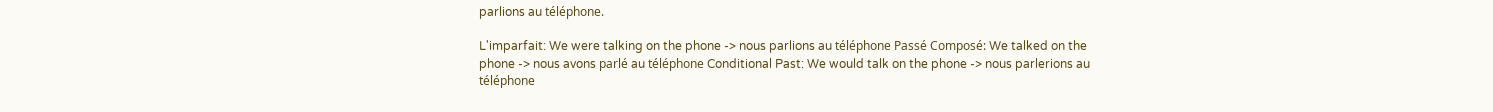parlions au téléphone.

L'imparfait: We were talking on the phone -> nous parlions au téléphone Passé Composé: We talked on the phone -> nous avons parlé au téléphone Conditional Past: We would talk on the phone -> nous parlerions au téléphone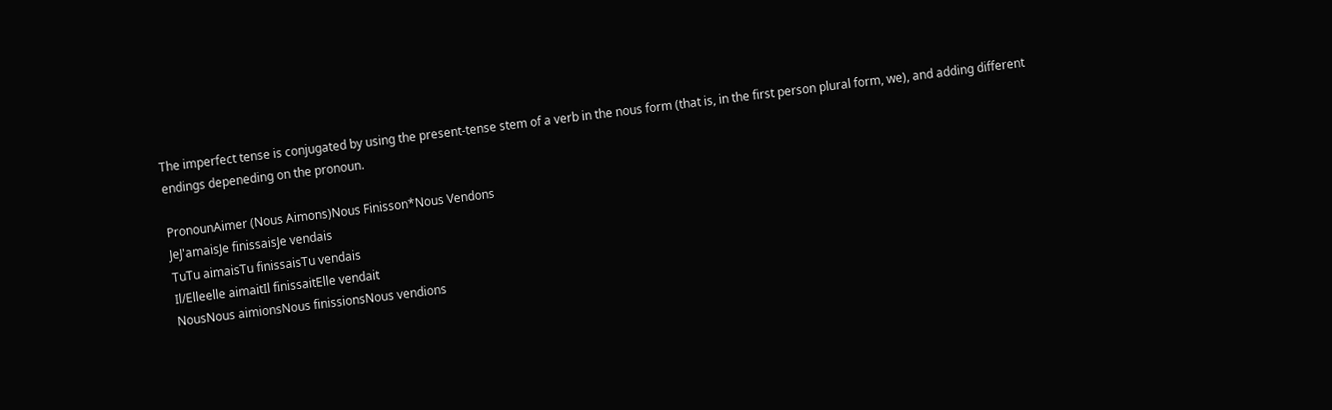The imperfect tense is conjugated by using the present-tense stem of a verb in the nous form (that is, in the first person plural form, we), and adding different endings depeneding on the pronoun.

PronounAimer (Nous Aimons)Nous Finisson*Nous Vendons
JeJ'amaisJe finissaisJe vendais
TuTu aimaisTu finissaisTu vendais
Il/Elleelle aimaitIl finissaitElle vendait
NousNous aimionsNous finissionsNous vendions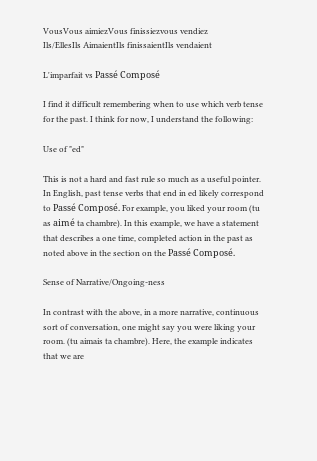VousVous aimiezVous finissiezvous vendiez
Ils/EllesIls AimaientIls finissaientIls vendaient

L'imparfait vs Passé Composé

I find it difficult remembering when to use which verb tense for the past. I think for now, I understand the following:

Use of "ed"

This is not a hard and fast rule so much as a useful pointer. In English, past tense verbs that end in ed likely correspond to Passé Composé. For example, you liked your room (tu as aimé ta chambre). In this example, we have a statement that describes a one time, completed action in the past as noted above in the section on the Passé Composé.

Sense of Narrative/Ongoing-ness

In contrast with the above, in a more narrative, continuous sort of conversation, one might say you were liking your room. (tu aimais ta chambre). Here, the example indicates that we are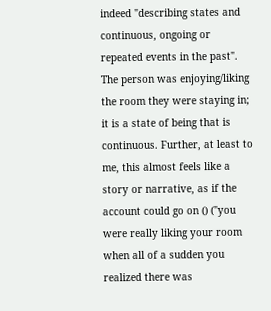indeed "describing states and continuous, ongoing or repeated events in the past". The person was enjoying/liking the room they were staying in; it is a state of being that is continuous. Further, at least to me, this almost feels like a story or narrative, as if the account could go on () ("you were really liking your room when all of a sudden you realized there was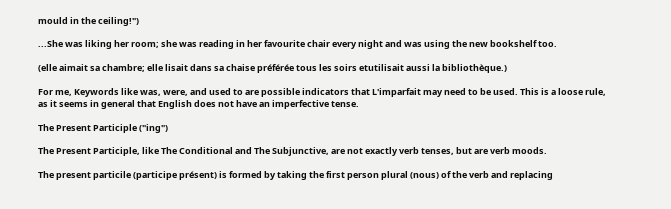mould in the ceiling!")

...She was liking her room; she was reading in her favourite chair every night and was using the new bookshelf too.

(elle aimait sa chambre; elle lisait dans sa chaise préférée tous les soirs etutilisait aussi la bibliothèque.)

For me, Keywords like was, were, and used to are possible indicators that L'imparfait may need to be used. This is a loose rule, as it seems in general that English does not have an imperfective tense.

The Present Participle ("ing")

The Present Participle, like The Conditional and The Subjunctive, are not exactly verb tenses, but are verb moods.

The present particile (participe présent) is formed by taking the first person plural (nous) of the verb and replacing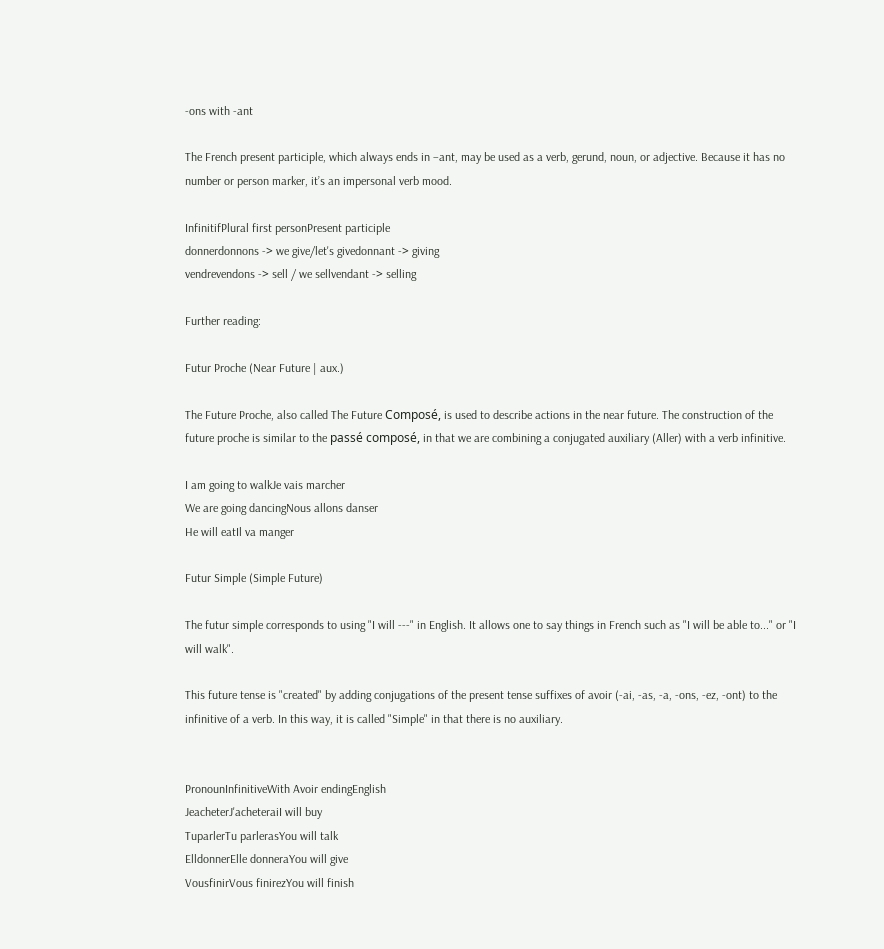-ons with -ant

The French present participle, which always ends in –ant, may be used as a verb, gerund, noun, or adjective. Because it has no number or person marker, it’s an impersonal verb mood.

InfinitifPlural first personPresent participle
donnerdonnons -> we give/let's givedonnant -> giving
vendrevendons -> sell / we sellvendant -> selling

Further reading:

Futur Proche (Near Future | aux.)

The Future Proche, also called The Future Composé, is used to describe actions in the near future. The construction of the future proche is similar to the passé composé, in that we are combining a conjugated auxiliary (Aller) with a verb infinitive.

I am going to walkJe vais marcher
We are going dancingNous allons danser
He will eatIl va manger

Futur Simple (Simple Future)

The futur simple corresponds to using "I will ---" in English. It allows one to say things in French such as "I will be able to..." or "I will walk".

This future tense is "created" by adding conjugations of the present tense suffixes of avoir (-ai, -as, -a, -ons, -ez, -ont) to the infinitive of a verb. In this way, it is called "Simple" in that there is no auxiliary.


PronounInfinitiveWith Avoir endingEnglish
JeacheterJ'acheteraiI will buy
TuparlerTu parlerasYou will talk
ElldonnerElle donneraYou will give
VousfinirVous finirezYou will finish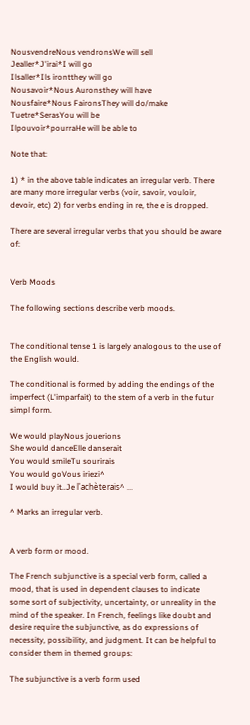NousvendreNous vendronsWe will sell
Jealler*J'irai*I will go
Ilsaller*Ils irontthey will go
Nousavoir*Nous Auronsthey will have
Nousfaire*Nous FaironsThey will do/make
Tuetre*SerasYou will be
Ilpouvoir*pourraHe will be able to

Note that:

1) * in the above table indicates an irregular verb. There are many more irregular verbs (voir, savoir, vouloir, devoir, etc) 2) for verbs ending in re, the e is dropped.

There are several irregular verbs that you should be aware of:


Verb Moods

The following sections describe verb moods.


The conditional tense 1 is largely analogous to the use of the English would.

The conditional is formed by adding the endings of the imperfect (L'imparfait) to the stem of a verb in the futur simpl form.

We would playNous jouerions
She would danceElle danserait
You would smileTu sourirais
You would goVous iriezi^
I would buy it..Je l'achèterais^ ...

^ Marks an irregular verb.


A verb form or mood.

The French subjunctive is a special verb form, called a mood, that is used in dependent clauses to indicate some sort of subjectivity, uncertainty, or unreality in the mind of the speaker. In French, feelings like doubt and desire require the subjunctive, as do expressions of necessity, possibility, and judgment. It can be helpful to consider them in themed groups:

The subjunctive is a verb form used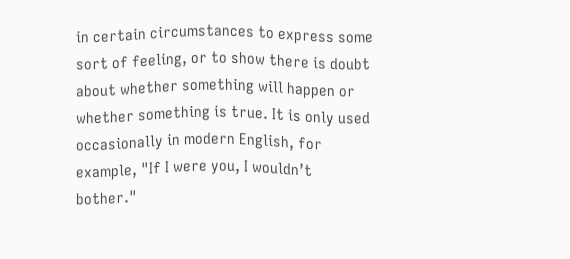in certain circumstances to express some sort of feeling, or to show there is doubt about whether something will happen or whether something is true. It is only used occasionally in modern English, for example, "If I were you, I wouldn’t bother."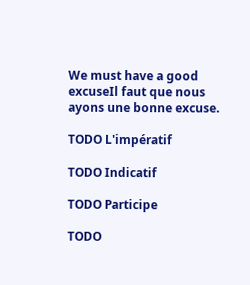We must have a good excuseIl faut que nous ayons une bonne excuse.

TODO L'impératif

TODO Indicatif

TODO Participe

TODO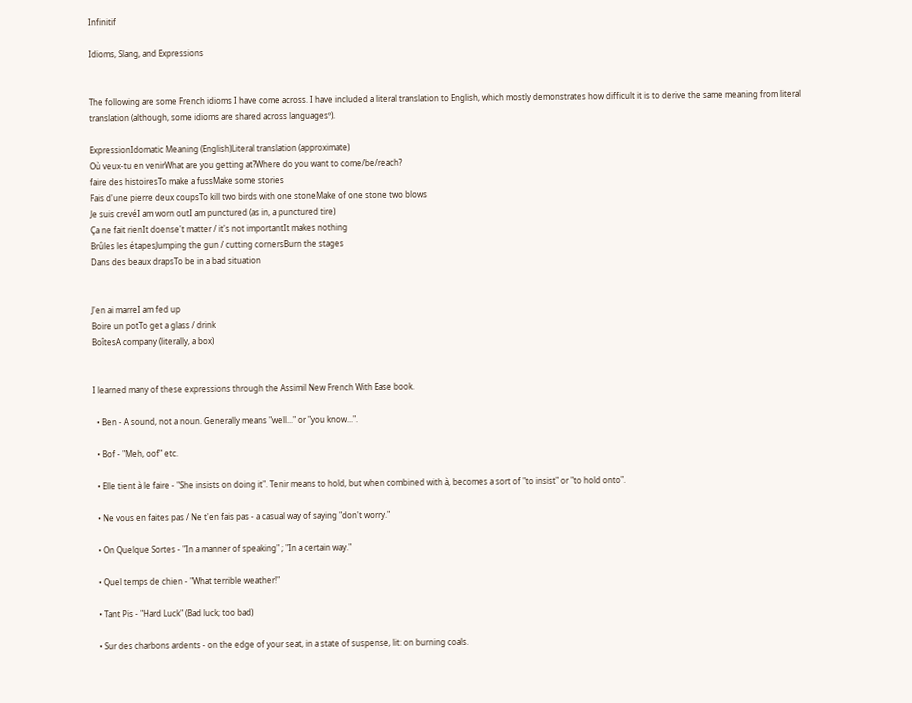Infinitif

Idioms, Slang, and Expressions


The following are some French idioms I have come across. I have included a literal translation to English, which mostly demonstrates how difficult it is to derive the same meaning from literal translation (although, some idioms are shared across languagesº).

ExpressionIdomatic Meaning (English)Literal translation (approximate)
Où veux-tu en venirWhat are you getting at?Where do you want to come/be/reach?
faire des histoiresTo make a fussMake some stories
Fais d'une pierre deux coupsTo kill two birds with one stoneMake of one stone two blows
Je suis crevéI am worn outI am punctured (as in, a punctured tire)
Ça ne fait rienIt doense't matter / it's not importantIt makes nothing
Brûles les étapesJumping the gun / cutting cornersBurn the stages
Dans des beaux drapsTo be in a bad situation


J'en ai marreI am fed up
Boire un potTo get a glass / drink
BoîtesA company (literally, a box)


I learned many of these expressions through the Assimil New French With Ease book.

  • Ben - A sound, not a noun. Generally means "well..." or "you know...".

  • Bof - "Meh, oof" etc.

  • Elle tient à le faire - "She insists on doing it". Tenir means to hold, but when combined with à, becomes a sort of "to insist" or "to hold onto".

  • Ne vous en faites pas / Ne t'en fais pas - a casual way of saying "don't worry."

  • On Quelque Sortes - "In a manner of speaking" ; "In a certain way."

  • Quel temps de chien - "What terrible weather!"

  • Tant Pis - "Hard Luck" (Bad luck; too bad)

  • Sur des charbons ardents - on the edge of your seat, in a state of suspense, lit: on burning coals.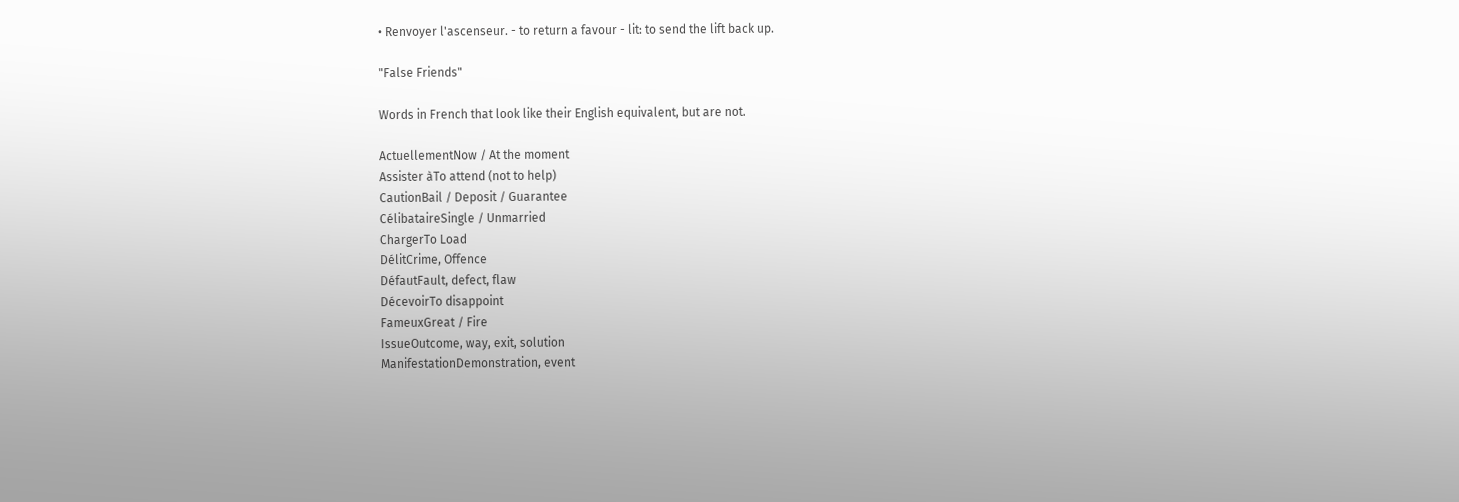• Renvoyer l'ascenseur. - to return a favour - lit: to send the lift back up.

"False Friends"

Words in French that look like their English equivalent, but are not.

ActuellementNow / At the moment
Assister àTo attend (not to help)
CautionBail / Deposit / Guarantee
CélibataireSingle / Unmarried
ChargerTo Load
DélitCrime, Offence
DéfautFault, defect, flaw
DécevoirTo disappoint
FameuxGreat / Fire
IssueOutcome, way, exit, solution
ManifestationDemonstration, event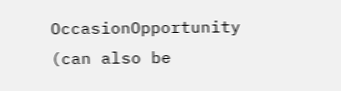OccasionOpportunity (can also be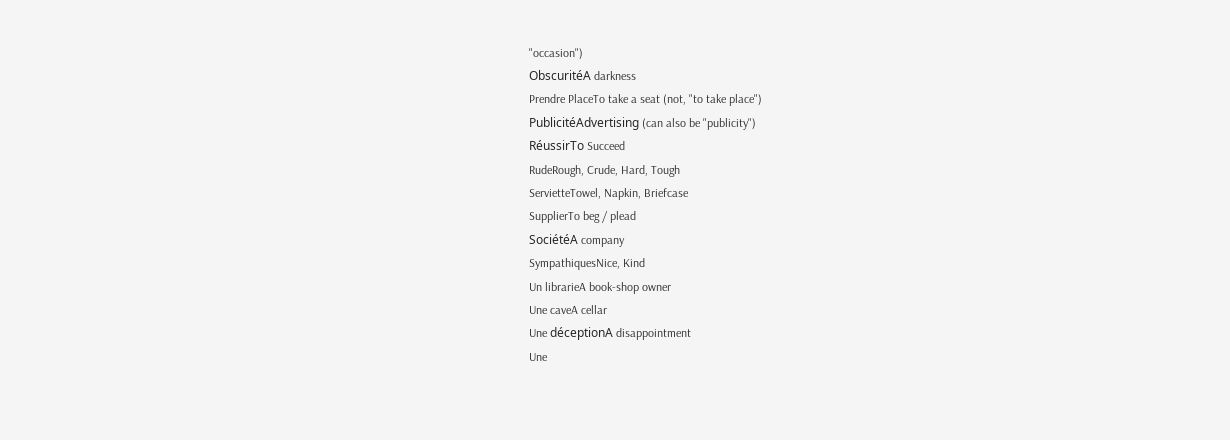"occasion")
ObscuritéA darkness
Prendre PlaceTo take a seat (not, "to take place")
PublicitéAdvertising (can also be "publicity")
RéussirTo Succeed
RudeRough, Crude, Hard, Tough
ServietteTowel, Napkin, Briefcase
SupplierTo beg / plead
SociétéA company
SympathiquesNice, Kind
Un librarieA book-shop owner
Une caveA cellar
Une déceptionA disappointment
Une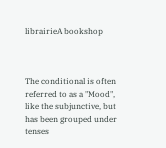librairieA bookshop



The conditional is often referred to as a "Mood", like the subjunctive, but has been grouped under tenses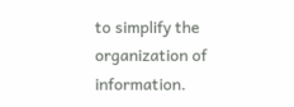to simplify the organization of information.